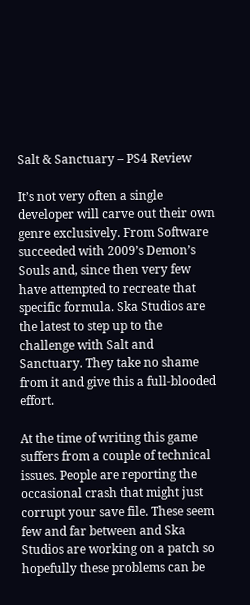Salt & Sanctuary – PS4 Review

It’s not very often a single developer will carve out their own genre exclusively. From Software succeeded with 2009’s Demon’s Souls and, since then very few have attempted to recreate that specific formula. Ska Studios are the latest to step up to the challenge with Salt and Sanctuary. They take no shame from it and give this a full-blooded effort.

At the time of writing this game suffers from a couple of technical issues. People are reporting the occasional crash that might just corrupt your save file. These seem few and far between and Ska Studios are working on a patch so hopefully these problems can be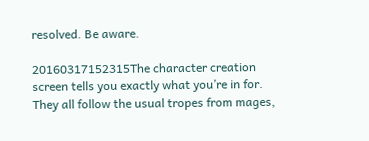resolved. Be aware.

20160317152315The character creation screen tells you exactly what you’re in for. They all follow the usual tropes from mages,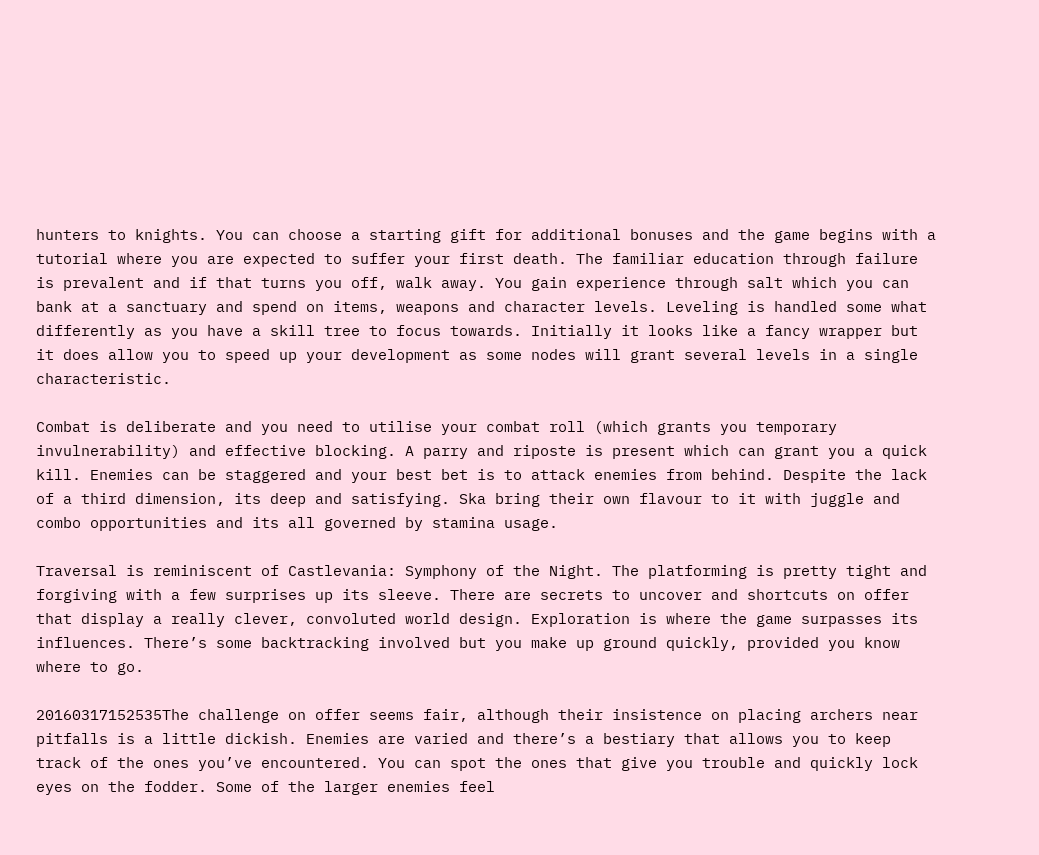hunters to knights. You can choose a starting gift for additional bonuses and the game begins with a tutorial where you are expected to suffer your first death. The familiar education through failure is prevalent and if that turns you off, walk away. You gain experience through salt which you can bank at a sanctuary and spend on items, weapons and character levels. Leveling is handled some what differently as you have a skill tree to focus towards. Initially it looks like a fancy wrapper but it does allow you to speed up your development as some nodes will grant several levels in a single characteristic.

Combat is deliberate and you need to utilise your combat roll (which grants you temporary invulnerability) and effective blocking. A parry and riposte is present which can grant you a quick kill. Enemies can be staggered and your best bet is to attack enemies from behind. Despite the lack of a third dimension, its deep and satisfying. Ska bring their own flavour to it with juggle and combo opportunities and its all governed by stamina usage.

Traversal is reminiscent of Castlevania: Symphony of the Night. The platforming is pretty tight and forgiving with a few surprises up its sleeve. There are secrets to uncover and shortcuts on offer that display a really clever, convoluted world design. Exploration is where the game surpasses its influences. There’s some backtracking involved but you make up ground quickly, provided you know where to go.

20160317152535The challenge on offer seems fair, although their insistence on placing archers near pitfalls is a little dickish. Enemies are varied and there’s a bestiary that allows you to keep track of the ones you’ve encountered. You can spot the ones that give you trouble and quickly lock eyes on the fodder. Some of the larger enemies feel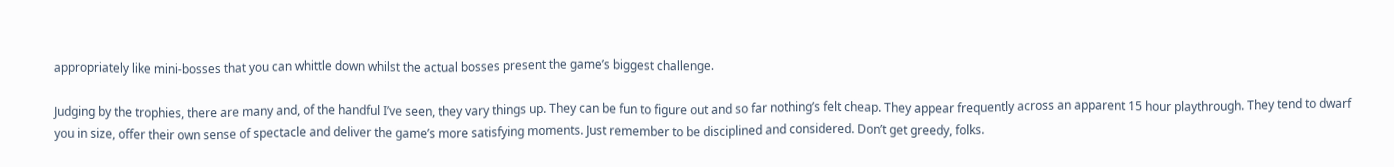appropriately like mini-bosses that you can whittle down whilst the actual bosses present the game’s biggest challenge.

Judging by the trophies, there are many and, of the handful I’ve seen, they vary things up. They can be fun to figure out and so far nothing’s felt cheap. They appear frequently across an apparent 15 hour playthrough. They tend to dwarf you in size, offer their own sense of spectacle and deliver the game’s more satisfying moments. Just remember to be disciplined and considered. Don’t get greedy, folks.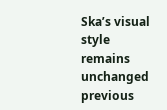Ska’s visual style remains unchanged previous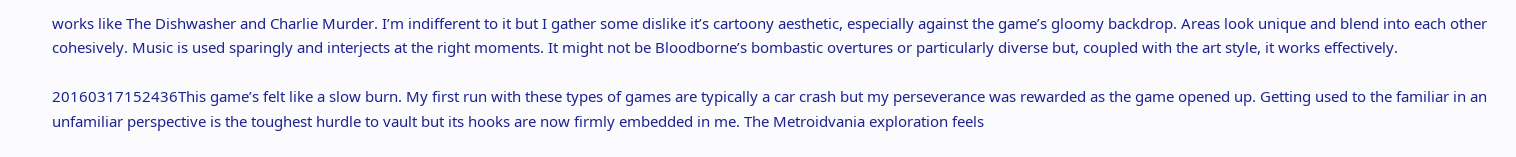works like The Dishwasher and Charlie Murder. I’m indifferent to it but I gather some dislike it’s cartoony aesthetic, especially against the game’s gloomy backdrop. Areas look unique and blend into each other cohesively. Music is used sparingly and interjects at the right moments. It might not be Bloodborne’s bombastic overtures or particularly diverse but, coupled with the art style, it works effectively.

20160317152436This game’s felt like a slow burn. My first run with these types of games are typically a car crash but my perseverance was rewarded as the game opened up. Getting used to the familiar in an unfamiliar perspective is the toughest hurdle to vault but its hooks are now firmly embedded in me. The Metroidvania exploration feels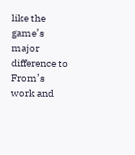like the game’s major difference to From’s work and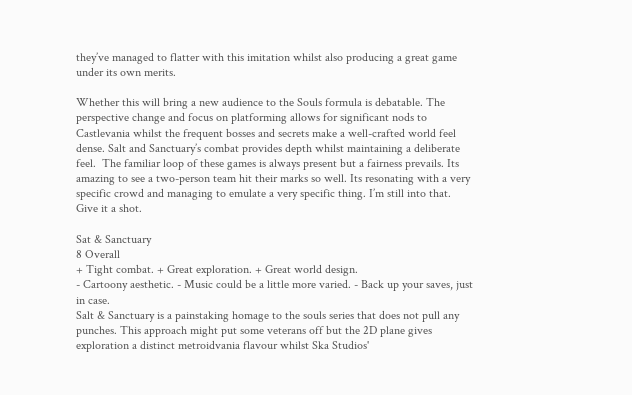they’ve managed to flatter with this imitation whilst also producing a great game under its own merits.

Whether this will bring a new audience to the Souls formula is debatable. The perspective change and focus on platforming allows for significant nods to Castlevania whilst the frequent bosses and secrets make a well-crafted world feel dense. Salt and Sanctuary’s combat provides depth whilst maintaining a deliberate feel.  The familiar loop of these games is always present but a fairness prevails. Its amazing to see a two-person team hit their marks so well. Its resonating with a very specific crowd and managing to emulate a very specific thing. I’m still into that. Give it a shot.

Sat & Sanctuary
8 Overall
+ Tight combat. + Great exploration. + Great world design.
- Cartoony aesthetic. - Music could be a little more varied. - Back up your saves, just in case.
Salt & Sanctuary is a painstaking homage to the souls series that does not pull any punches. This approach might put some veterans off but the 2D plane gives exploration a distinct metroidvania flavour whilst Ska Studios'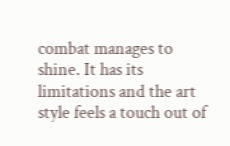combat manages to shine. It has its limitations and the art style feels a touch out of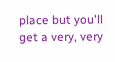place but you'll get a very, very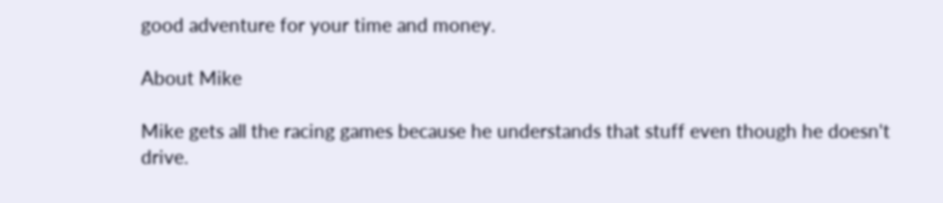good adventure for your time and money.

About Mike

Mike gets all the racing games because he understands that stuff even though he doesn't drive.